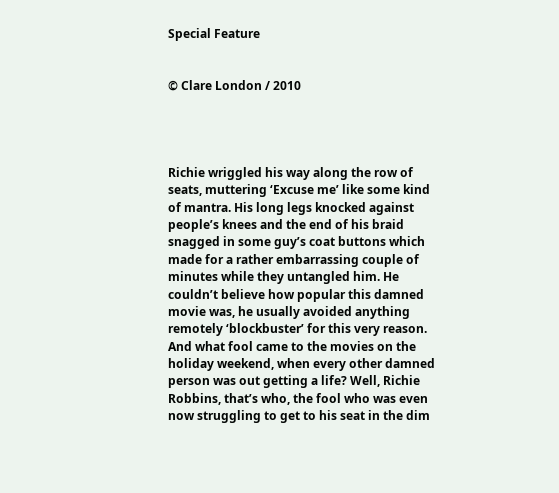Special Feature


© Clare London / 2010




Richie wriggled his way along the row of seats, muttering ‘Excuse me’ like some kind of mantra. His long legs knocked against people’s knees and the end of his braid snagged in some guy’s coat buttons which made for a rather embarrassing couple of minutes while they untangled him. He couldn’t believe how popular this damned movie was, he usually avoided anything remotely ‘blockbuster’ for this very reason. And what fool came to the movies on the holiday weekend, when every other damned person was out getting a life? Well, Richie Robbins, that’s who, the fool who was even now struggling to get to his seat in the dim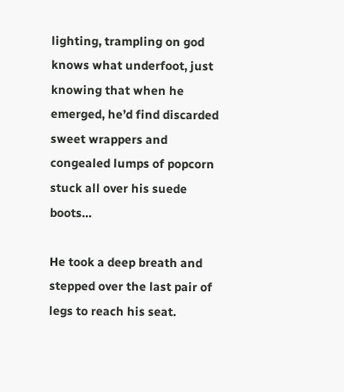lighting, trampling on god knows what underfoot, just knowing that when he emerged, he’d find discarded sweet wrappers and congealed lumps of popcorn stuck all over his suede boots…

He took a deep breath and stepped over the last pair of legs to reach his seat.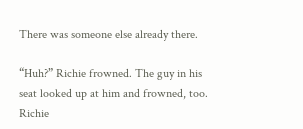There was someone else already there.

“Huh?” Richie frowned. The guy in his seat looked up at him and frowned, too. Richie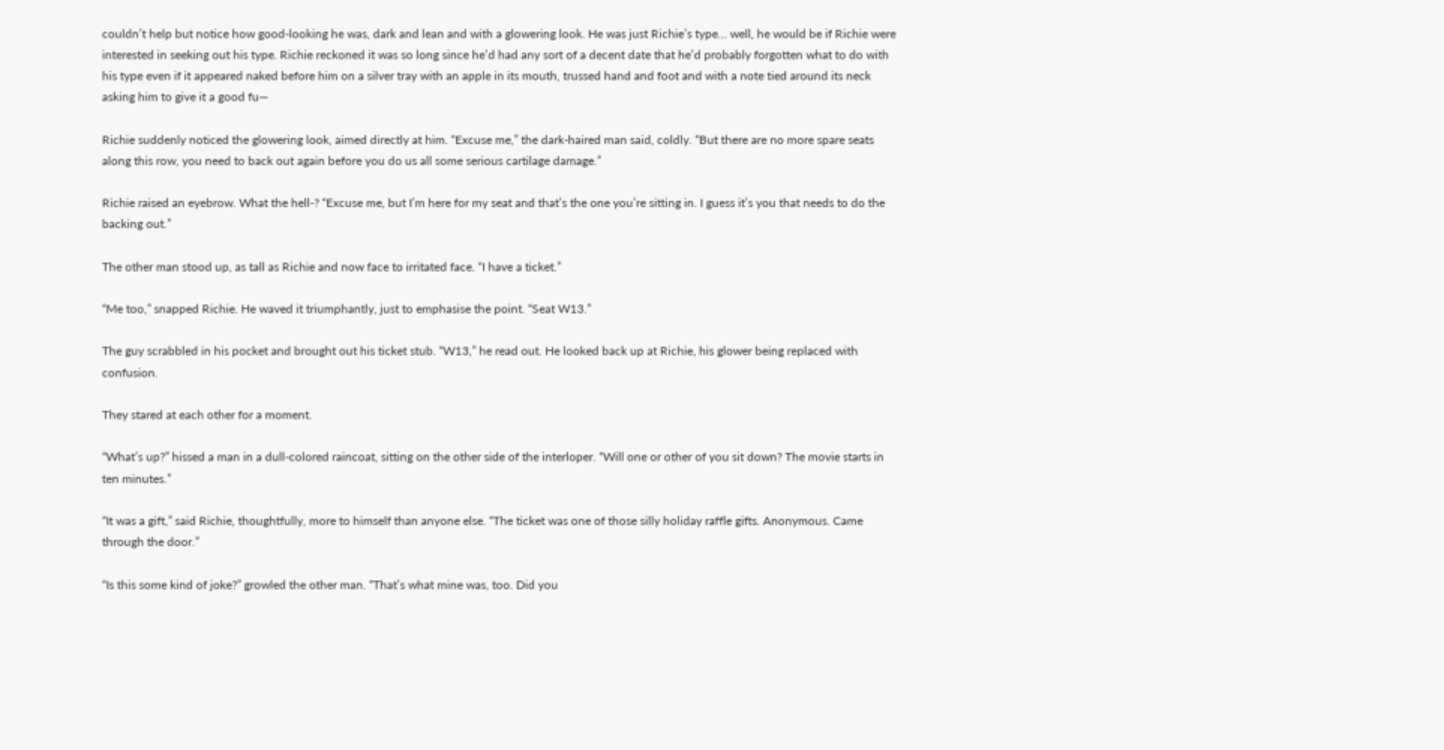couldn’t help but notice how good-looking he was, dark and lean and with a glowering look. He was just Richie’s type… well, he would be if Richie were interested in seeking out his type. Richie reckoned it was so long since he’d had any sort of a decent date that he’d probably forgotten what to do with his type even if it appeared naked before him on a silver tray with an apple in its mouth, trussed hand and foot and with a note tied around its neck asking him to give it a good fu—

Richie suddenly noticed the glowering look, aimed directly at him. “Excuse me,” the dark-haired man said, coldly. “But there are no more spare seats along this row, you need to back out again before you do us all some serious cartilage damage.”

Richie raised an eyebrow. What the hell-? “Excuse me, but I’m here for my seat and that’s the one you’re sitting in. I guess it’s you that needs to do the backing out.”

The other man stood up, as tall as Richie and now face to irritated face. “I have a ticket.”

“Me too,” snapped Richie. He waved it triumphantly, just to emphasise the point. “Seat W13.”

The guy scrabbled in his pocket and brought out his ticket stub. “W13,” he read out. He looked back up at Richie, his glower being replaced with confusion.

They stared at each other for a moment.

“What’s up?” hissed a man in a dull-colored raincoat, sitting on the other side of the interloper. “Will one or other of you sit down? The movie starts in ten minutes.”

“It was a gift,” said Richie, thoughtfully, more to himself than anyone else. “The ticket was one of those silly holiday raffle gifts. Anonymous. Came through the door.”

“Is this some kind of joke?” growled the other man. “That’s what mine was, too. Did you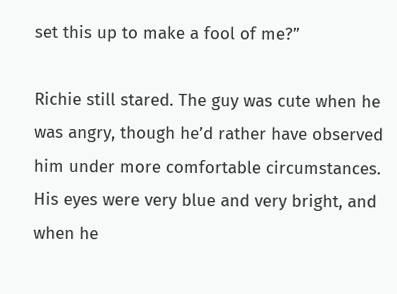set this up to make a fool of me?”

Richie still stared. The guy was cute when he was angry, though he’d rather have observed him under more comfortable circumstances. His eyes were very blue and very bright, and when he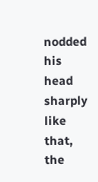nodded his head sharply like that, the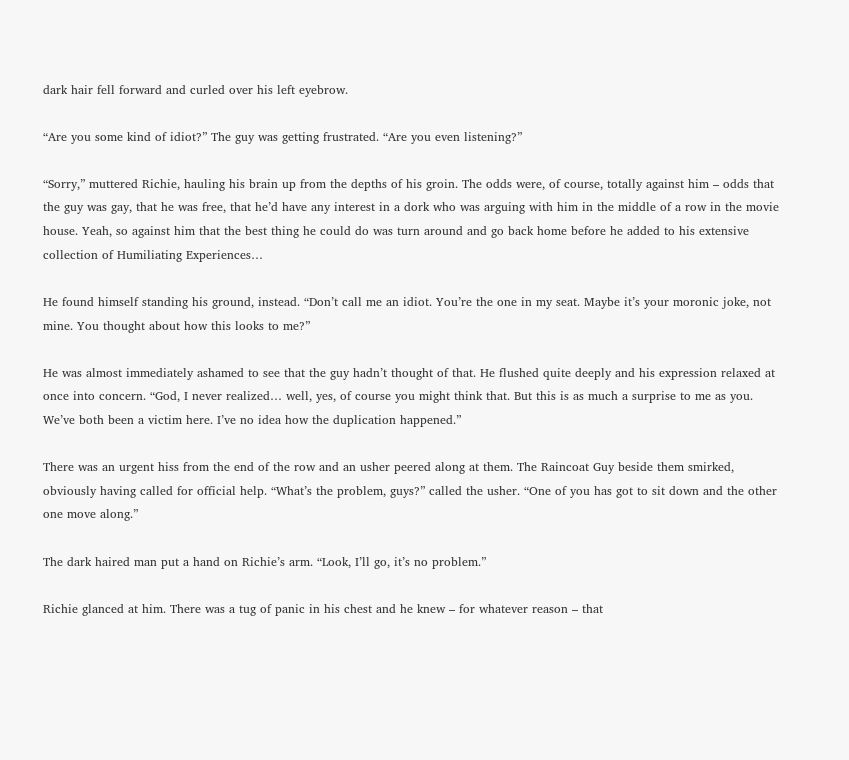dark hair fell forward and curled over his left eyebrow.

“Are you some kind of idiot?” The guy was getting frustrated. “Are you even listening?”

“Sorry,” muttered Richie, hauling his brain up from the depths of his groin. The odds were, of course, totally against him – odds that the guy was gay, that he was free, that he’d have any interest in a dork who was arguing with him in the middle of a row in the movie house. Yeah, so against him that the best thing he could do was turn around and go back home before he added to his extensive collection of Humiliating Experiences…

He found himself standing his ground, instead. “Don’t call me an idiot. You’re the one in my seat. Maybe it’s your moronic joke, not mine. You thought about how this looks to me?”

He was almost immediately ashamed to see that the guy hadn’t thought of that. He flushed quite deeply and his expression relaxed at once into concern. “God, I never realized… well, yes, of course you might think that. But this is as much a surprise to me as you. We’ve both been a victim here. I’ve no idea how the duplication happened.”

There was an urgent hiss from the end of the row and an usher peered along at them. The Raincoat Guy beside them smirked, obviously having called for official help. “What’s the problem, guys?” called the usher. “One of you has got to sit down and the other one move along.”

The dark haired man put a hand on Richie’s arm. “Look, I’ll go, it’s no problem.”

Richie glanced at him. There was a tug of panic in his chest and he knew – for whatever reason – that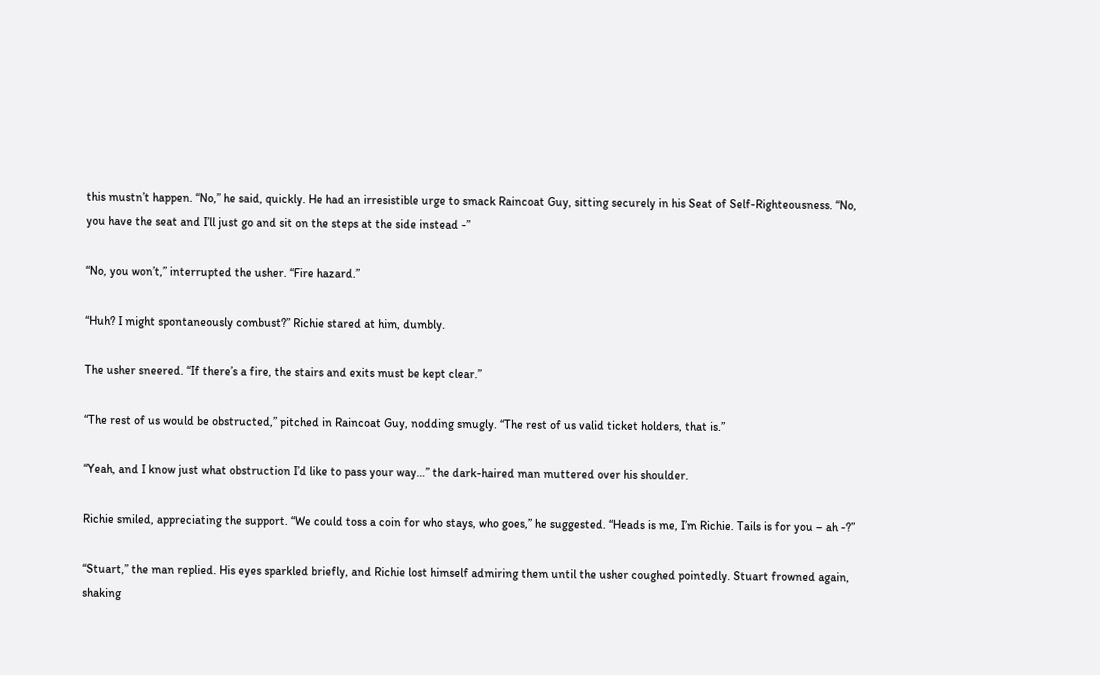this mustn’t happen. “No,” he said, quickly. He had an irresistible urge to smack Raincoat Guy, sitting securely in his Seat of Self-Righteousness. “No, you have the seat and I’ll just go and sit on the steps at the side instead -”

“No, you won’t,” interrupted the usher. “Fire hazard.”

“Huh? I might spontaneously combust?” Richie stared at him, dumbly.

The usher sneered. “If there’s a fire, the stairs and exits must be kept clear.”

“The rest of us would be obstructed,” pitched in Raincoat Guy, nodding smugly. “The rest of us valid ticket holders, that is.”

“Yeah, and I know just what obstruction I’d like to pass your way…” the dark-haired man muttered over his shoulder.

Richie smiled, appreciating the support. “We could toss a coin for who stays, who goes,” he suggested. “Heads is me, I’m Richie. Tails is for you – ah -?”

“Stuart,” the man replied. His eyes sparkled briefly, and Richie lost himself admiring them until the usher coughed pointedly. Stuart frowned again, shaking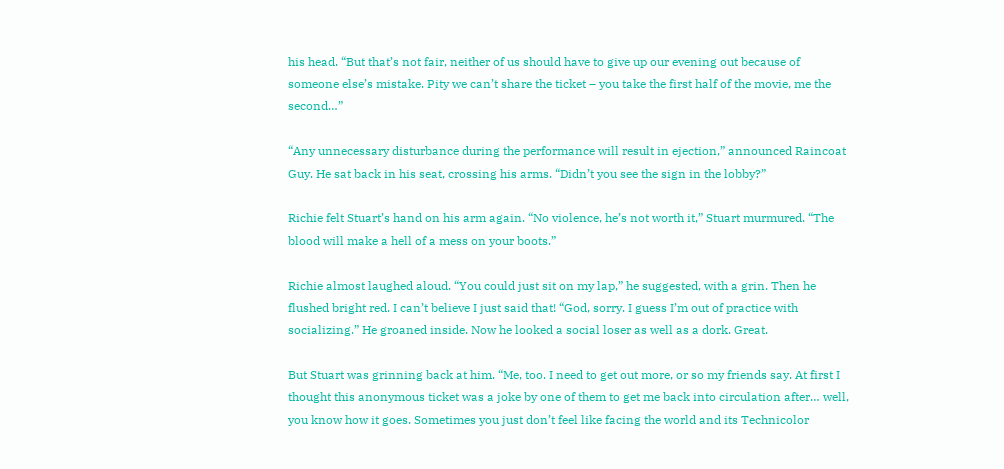his head. “But that’s not fair, neither of us should have to give up our evening out because of someone else’s mistake. Pity we can’t share the ticket – you take the first half of the movie, me the second…”

“Any unnecessary disturbance during the performance will result in ejection,” announced Raincoat Guy. He sat back in his seat, crossing his arms. “Didn’t you see the sign in the lobby?”

Richie felt Stuart’s hand on his arm again. “No violence, he’s not worth it,” Stuart murmured. “The blood will make a hell of a mess on your boots.”

Richie almost laughed aloud. “You could just sit on my lap,” he suggested, with a grin. Then he flushed bright red. I can’t believe I just said that! “God, sorry. I guess I’m out of practice with socializing.” He groaned inside. Now he looked a social loser as well as a dork. Great.

But Stuart was grinning back at him. “Me, too. I need to get out more, or so my friends say. At first I thought this anonymous ticket was a joke by one of them to get me back into circulation after… well, you know how it goes. Sometimes you just don’t feel like facing the world and its Technicolor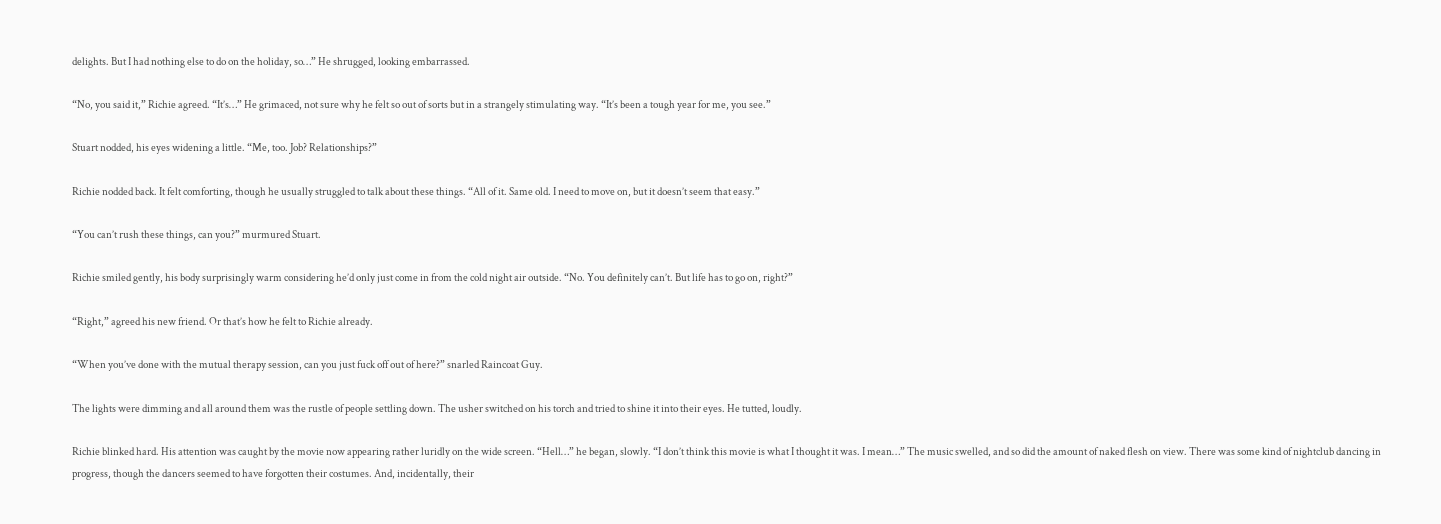delights. But I had nothing else to do on the holiday, so…” He shrugged, looking embarrassed.

“No, you said it,” Richie agreed. “It’s…” He grimaced, not sure why he felt so out of sorts but in a strangely stimulating way. “It’s been a tough year for me, you see.”

Stuart nodded, his eyes widening a little. “Me, too. Job? Relationships?”

Richie nodded back. It felt comforting, though he usually struggled to talk about these things. “All of it. Same old. I need to move on, but it doesn’t seem that easy.”

“You can’t rush these things, can you?” murmured Stuart.

Richie smiled gently, his body surprisingly warm considering he’d only just come in from the cold night air outside. “No. You definitely can’t. But life has to go on, right?”

“Right,” agreed his new friend. Or that’s how he felt to Richie already.

“When you’ve done with the mutual therapy session, can you just fuck off out of here?” snarled Raincoat Guy.

The lights were dimming and all around them was the rustle of people settling down. The usher switched on his torch and tried to shine it into their eyes. He tutted, loudly.

Richie blinked hard. His attention was caught by the movie now appearing rather luridly on the wide screen. “Hell…” he began, slowly. “I don’t think this movie is what I thought it was. I mean…” The music swelled, and so did the amount of naked flesh on view. There was some kind of nightclub dancing in progress, though the dancers seemed to have forgotten their costumes. And, incidentally, their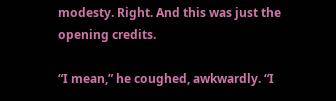modesty. Right. And this was just the opening credits.

“I mean,” he coughed, awkwardly. “I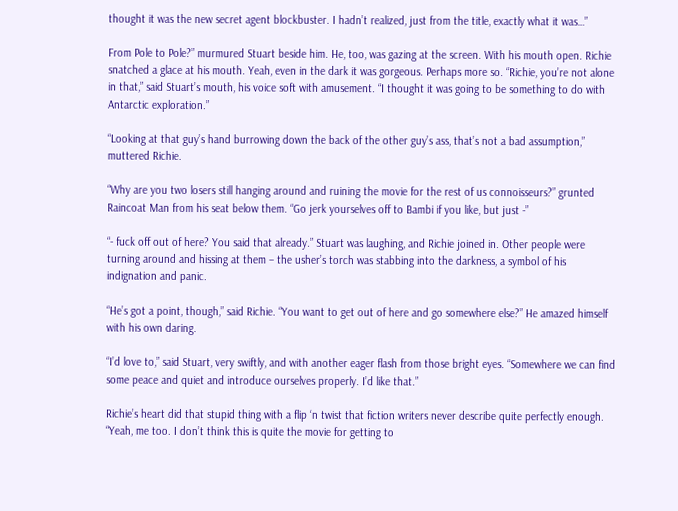thought it was the new secret agent blockbuster. I hadn’t realized, just from the title, exactly what it was…”

From Pole to Pole?” murmured Stuart beside him. He, too, was gazing at the screen. With his mouth open. Richie snatched a glace at his mouth. Yeah, even in the dark it was gorgeous. Perhaps more so. “Richie, you’re not alone in that,” said Stuart’s mouth, his voice soft with amusement. “I thought it was going to be something to do with Antarctic exploration.”

“Looking at that guy’s hand burrowing down the back of the other guy’s ass, that’s not a bad assumption,” muttered Richie.

“Why are you two losers still hanging around and ruining the movie for the rest of us connoisseurs?” grunted Raincoat Man from his seat below them. “Go jerk yourselves off to Bambi if you like, but just -”

“- fuck off out of here? You said that already.” Stuart was laughing, and Richie joined in. Other people were turning around and hissing at them – the usher’s torch was stabbing into the darkness, a symbol of his indignation and panic.

“He’s got a point, though,” said Richie. “You want to get out of here and go somewhere else?” He amazed himself with his own daring.

“I’d love to,” said Stuart, very swiftly, and with another eager flash from those bright eyes. “Somewhere we can find some peace and quiet and introduce ourselves properly. I’d like that.”

Richie’s heart did that stupid thing with a flip ‘n twist that fiction writers never describe quite perfectly enough. “Yeah, me too. I don’t think this is quite the movie for getting to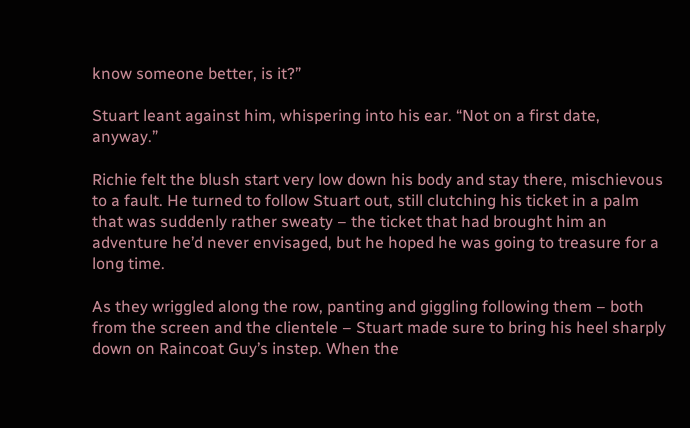know someone better, is it?”

Stuart leant against him, whispering into his ear. “Not on a first date, anyway.”

Richie felt the blush start very low down his body and stay there, mischievous to a fault. He turned to follow Stuart out, still clutching his ticket in a palm that was suddenly rather sweaty – the ticket that had brought him an adventure he’d never envisaged, but he hoped he was going to treasure for a long time.

As they wriggled along the row, panting and giggling following them – both from the screen and the clientele – Stuart made sure to bring his heel sharply down on Raincoat Guy’s instep. When the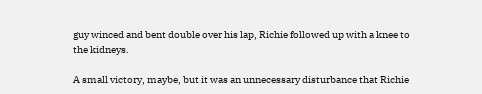guy winced and bent double over his lap, Richie followed up with a knee to the kidneys.

A small victory, maybe, but it was an unnecessary disturbance that Richie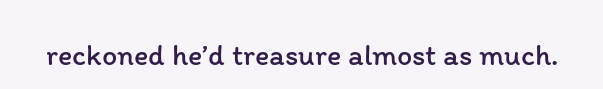reckoned he’d treasure almost as much.